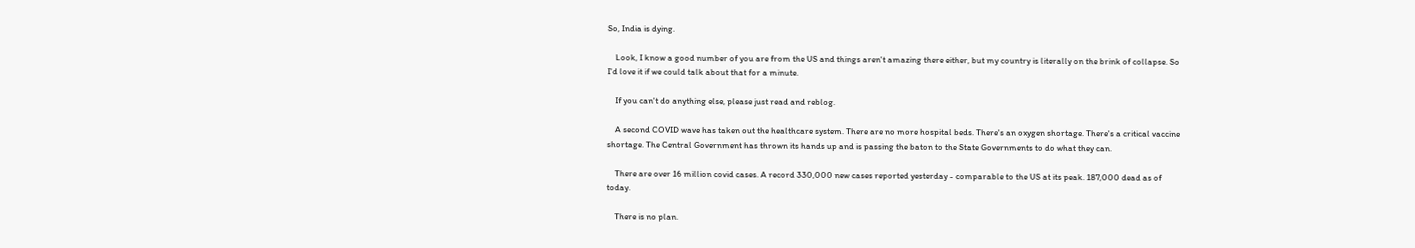So, India is dying.

    Look, I know a good number of you are from the US and things aren't amazing there either, but my country is literally on the brink of collapse. So I'd love it if we could talk about that for a minute.

    If you can't do anything else, please just read and reblog.

    A second COVID wave has taken out the healthcare system. There are no more hospital beds. There's an oxygen shortage. There's a critical vaccine shortage. The Central Government has thrown its hands up and is passing the baton to the State Governments to do what they can.

    There are over 16 million covid cases. A record 330,000 new cases reported yesterday - comparable to the US at its peak. 187,000 dead as of today.

    There is no plan.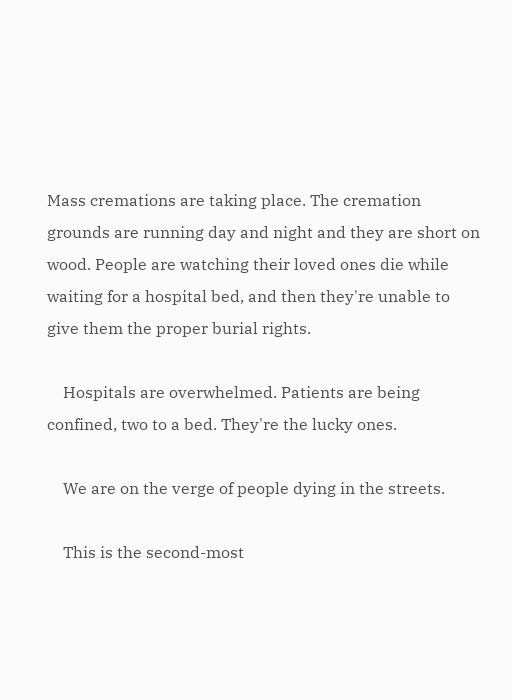Mass cremations are taking place. The cremation grounds are running day and night and they are short on wood. People are watching their loved ones die while waiting for a hospital bed, and then they're unable to give them the proper burial rights.

    Hospitals are overwhelmed. Patients are being confined, two to a bed. They're the lucky ones.

    We are on the verge of people dying in the streets.

    This is the second-most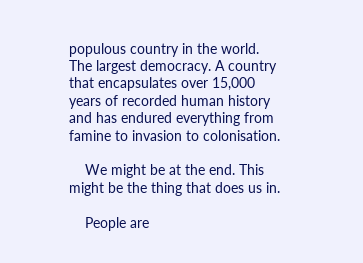populous country in the world. The largest democracy. A country that encapsulates over 15,000 years of recorded human history and has endured everything from famine to invasion to colonisation.

    We might be at the end. This might be the thing that does us in.

    People are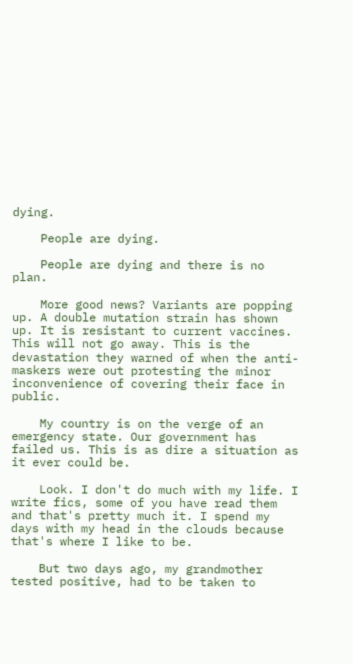dying.

    People are dying.

    People are dying and there is no plan.

    More good news? Variants are popping up. A double mutation strain has shown up. It is resistant to current vaccines. This will not go away. This is the devastation they warned of when the anti-maskers were out protesting the minor inconvenience of covering their face in public.

    My country is on the verge of an emergency state. Our government has failed us. This is as dire a situation as it ever could be.

    Look. I don't do much with my life. I write fics, some of you have read them and that's pretty much it. I spend my days with my head in the clouds because that's where I like to be.

    But two days ago, my grandmother tested positive, had to be taken to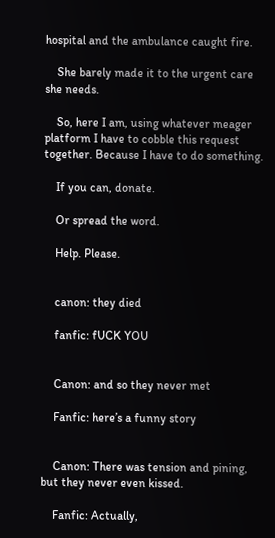hospital and the ambulance caught fire.

    She barely made it to the urgent care she needs.

    So, here I am, using whatever meager platform I have to cobble this request together. Because I have to do something.

    If you can, donate.

    Or spread the word.

    Help. Please.


    canon: they died

    fanfic: fUCK YOU


    Canon: and so they never met

    Fanfic: here’s a funny story


    Canon: There was tension and pining, but they never even kissed.

    Fanfic: Actually,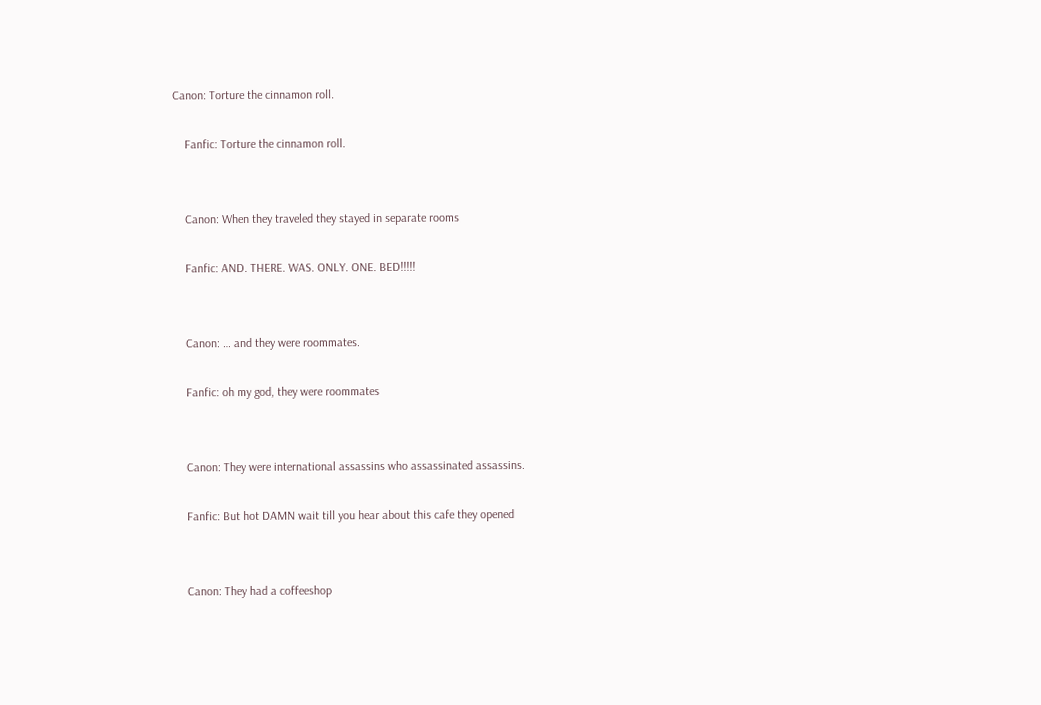Canon: Torture the cinnamon roll.

    Fanfic: Torture the cinnamon roll.


    Canon: When they traveled they stayed in separate rooms

    Fanfic: AND. THERE. WAS. ONLY. ONE. BED!!!!!


    Canon: … and they were roommates.

    Fanfic: oh my god, they were roommates


    Canon: They were international assassins who assassinated assassins.

    Fanfic: But hot DAMN wait till you hear about this cafe they opened


    Canon: They had a coffeeshop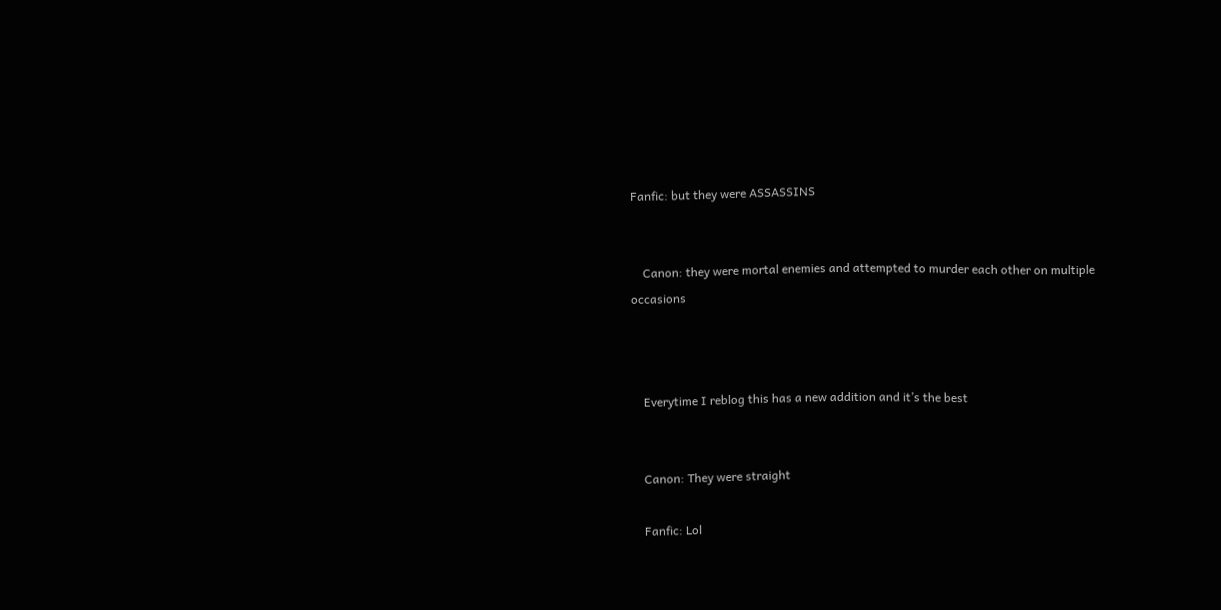Fanfic: but they were ASSASSINS


    Canon: they were mortal enemies and attempted to murder each other on multiple occasions



    Everytime I reblog this has a new addition and it’s the best


    Canon: They were straight

    Fanfic: Lol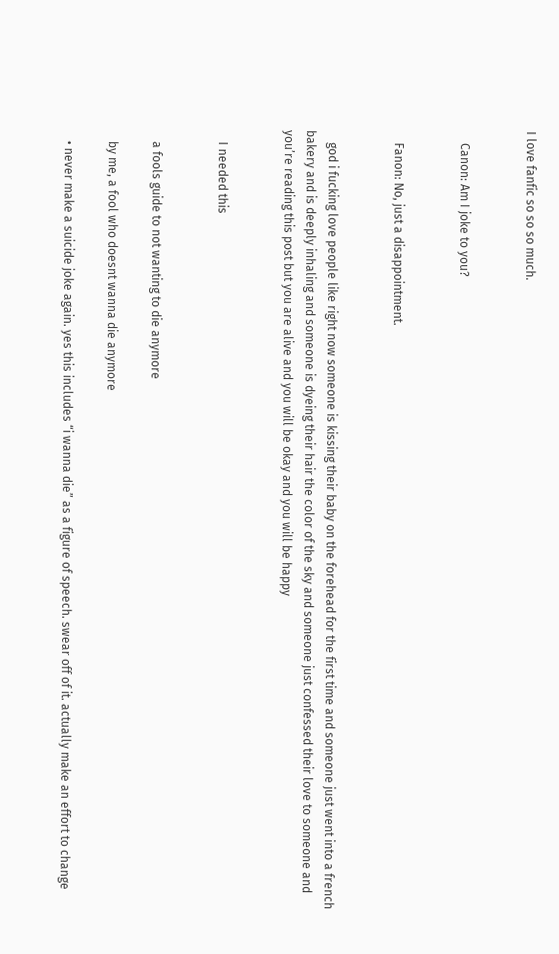I love fanfic so so so much.


    Canon: Am I joke to you?


    Fanon: No, just a disappointment.


    god i fucking love people like right now someone is kissing their baby on the forehead for the first time and someone just went into a french bakery and is deeply inhaling and someone is dyeing their hair the color of the sky and someone just confessed their love to someone and you’re reading this post but you are alive and you will be okay and you will be happy


    I needed this


    a fools guide to not wanting to die anymore

    by me, a fool who doesnt wanna die anymore

    • never make a suicide joke again. yes this includes “i wanna die” as a figure of speech. swear off of it. actually make an effort to change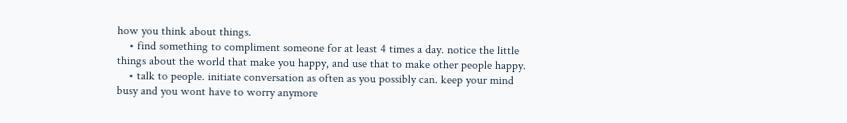how you think about things.
    • find something to compliment someone for at least 4 times a day. notice the little things about the world that make you happy, and use that to make other people happy.
    • talk to people. initiate conversation as often as you possibly can. keep your mind busy and you wont have to worry anymore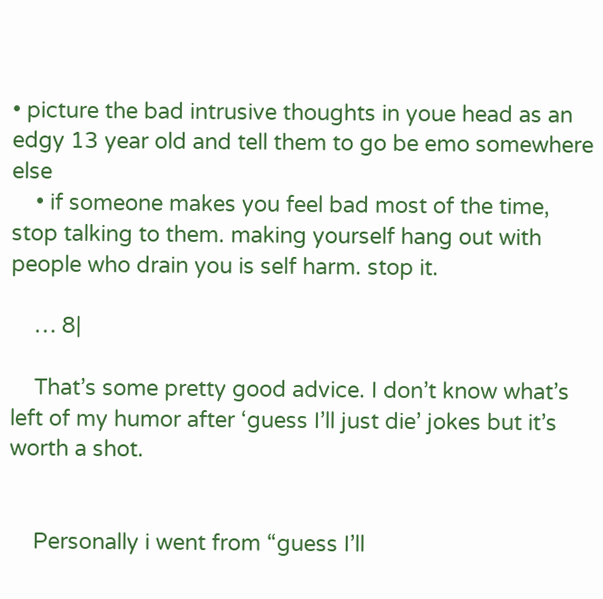• picture the bad intrusive thoughts in youe head as an edgy 13 year old and tell them to go be emo somewhere else
    • if someone makes you feel bad most of the time, stop talking to them. making yourself hang out with people who drain you is self harm. stop it.

    … 8|

    That’s some pretty good advice. I don’t know what’s left of my humor after ‘guess I’ll just die’ jokes but it’s worth a shot.


    Personally i went from “guess I’ll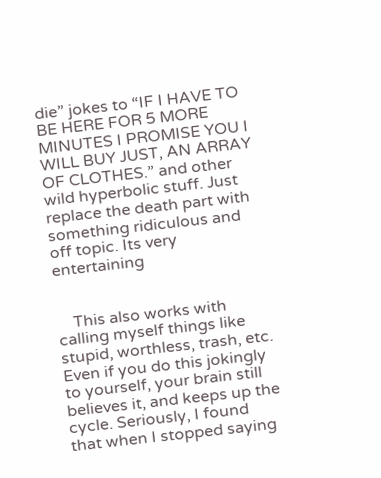die” jokes to “IF I HAVE TO BE HERE FOR 5 MORE MINUTES I PROMISE YOU I WILL BUY JUST, AN ARRAY OF CLOTHES.” and other wild hyperbolic stuff. Just replace the death part with something ridiculous and off topic. Its very entertaining


    This also works with calling myself things like stupid, worthless, trash, etc. Even if you do this jokingly to yourself, your brain still believes it, and keeps up the cycle. Seriously, I found that when I stopped saying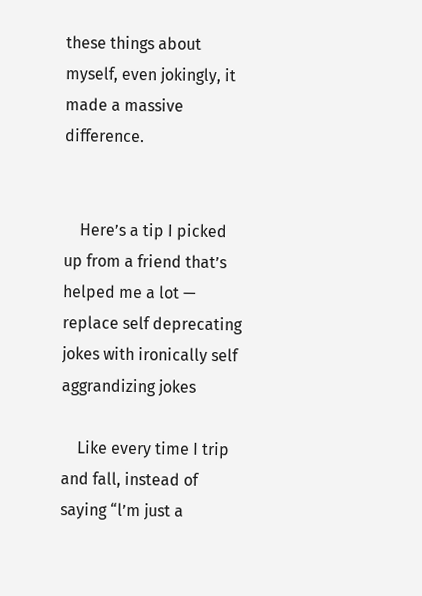these things about myself, even jokingly, it made a massive difference.


    Here’s a tip I picked up from a friend that’s helped me a lot — replace self deprecating jokes with ironically self aggrandizing jokes

    Like every time I trip and fall, instead of saying “l’m just a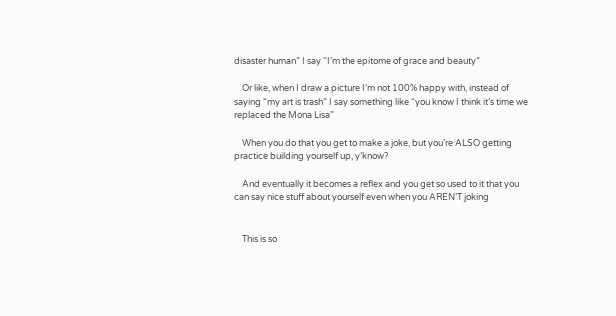disaster human” I say “I’m the epitome of grace and beauty”

    Or like, when I draw a picture I’m not 100% happy with, instead of saying “my art is trash” I say something like “you know I think it’s time we replaced the Mona Lisa”

    When you do that you get to make a joke, but you’re ALSO getting practice building yourself up, y’know?

    And eventually it becomes a reflex and you get so used to it that you can say nice stuff about yourself even when you AREN’T joking


    This is so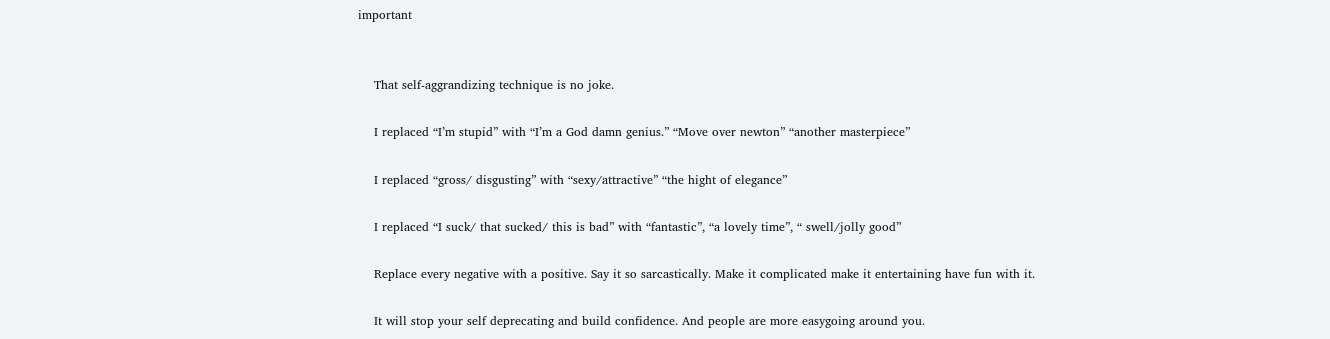important


    That self-aggrandizing technique is no joke.

    I replaced “I’m stupid” with “I’m a God damn genius.” “Move over newton” “another masterpiece”

    I replaced “gross/ disgusting” with “sexy/attractive” “the hight of elegance”

    I replaced “I suck/ that sucked/ this is bad” with “fantastic”, “a lovely time”, “ swell/jolly good”

    Replace every negative with a positive. Say it so sarcastically. Make it complicated make it entertaining have fun with it.

    It will stop your self deprecating and build confidence. And people are more easygoing around you.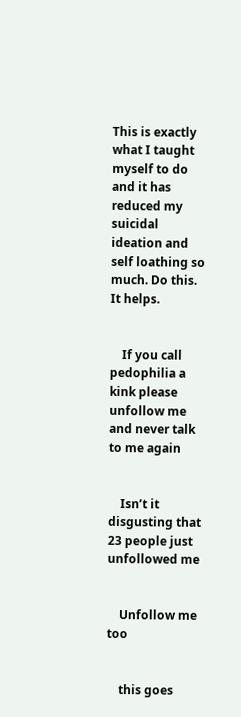This is exactly what I taught myself to do and it has reduced my suicidal ideation and self loathing so much. Do this. It helps.


    If you call pedophilia a kink please unfollow me and never talk to me again


    Isn’t it disgusting that 23 people just unfollowed me


    Unfollow me too


    this goes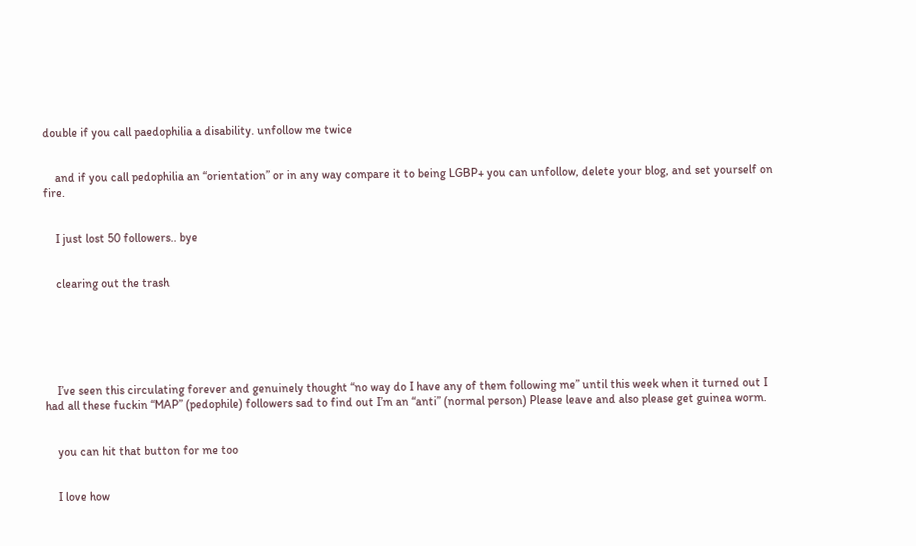double if you call paedophilia a disability. unfollow me twice


    and if you call pedophilia an “orientation” or in any way compare it to being LGBP+ you can unfollow, delete your blog, and set yourself on fire.


    I just lost 50 followers.. bye


    clearing out the trash






    I’ve seen this circulating forever and genuinely thought “no way do I have any of them following me” until this week when it turned out I had all these fuckin “MAP” (pedophile) followers sad to find out I’m an “anti” (normal person) Please leave and also please get guinea worm.


    you can hit that button for me too


    I love how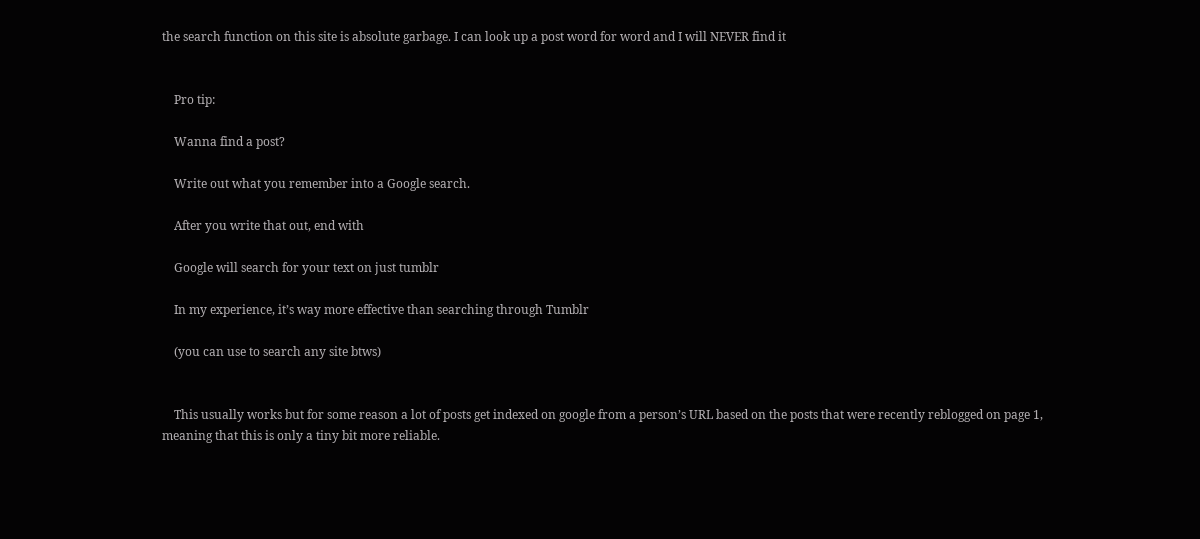the search function on this site is absolute garbage. I can look up a post word for word and I will NEVER find it


    Pro tip:

    Wanna find a post?

    Write out what you remember into a Google search.

    After you write that out, end with

    Google will search for your text on just tumblr

    In my experience, it’s way more effective than searching through Tumblr

    (you can use to search any site btws)


    This usually works but for some reason a lot of posts get indexed on google from a person’s URL based on the posts that were recently reblogged on page 1, meaning that this is only a tiny bit more reliable.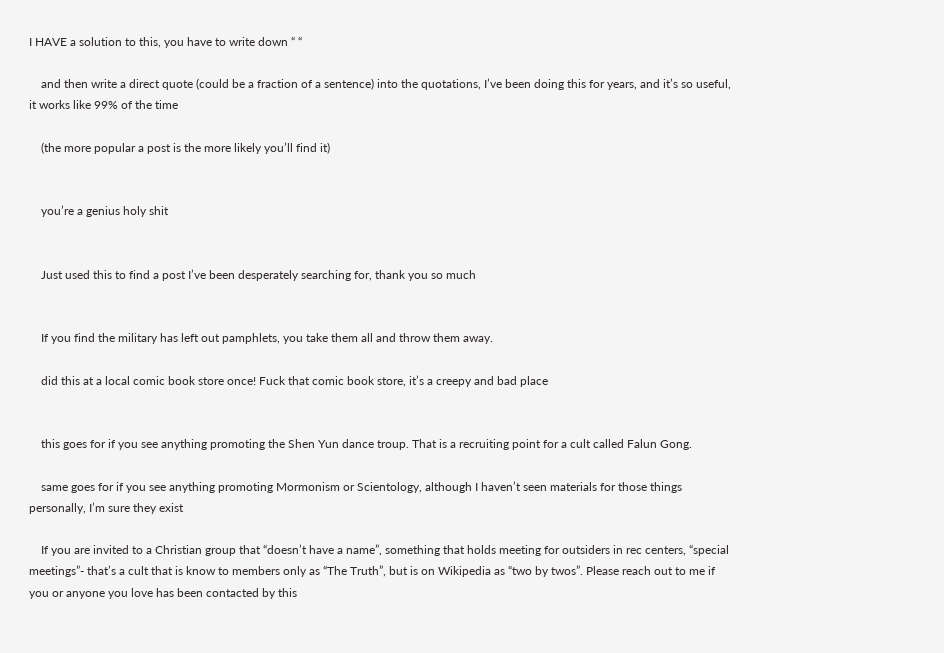I HAVE a solution to this, you have to write down “ “

    and then write a direct quote (could be a fraction of a sentence) into the quotations, I’ve been doing this for years, and it’s so useful, it works like 99% of the time

    (the more popular a post is the more likely you’ll find it)


    you’re a genius holy shit


    Just used this to find a post I’ve been desperately searching for, thank you so much


    If you find the military has left out pamphlets, you take them all and throw them away.

    did this at a local comic book store once! Fuck that comic book store, it’s a creepy and bad place


    this goes for if you see anything promoting the Shen Yun dance troup. That is a recruiting point for a cult called Falun Gong.

    same goes for if you see anything promoting Mormonism or Scientology, although I haven’t seen materials for those things personally, I’m sure they exist

    If you are invited to a Christian group that “doesn’t have a name”, something that holds meeting for outsiders in rec centers, “special meetings”- that’s a cult that is know to members only as “The Truth”, but is on Wikipedia as “two by twos”. Please reach out to me if you or anyone you love has been contacted by this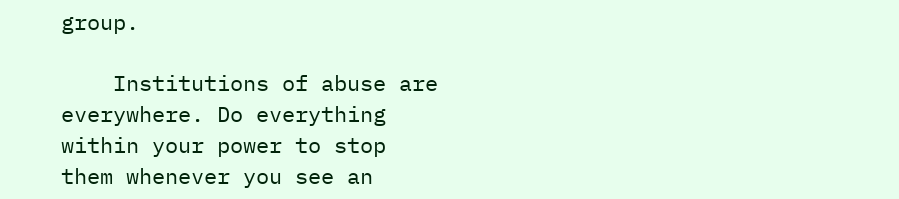group.

    Institutions of abuse are everywhere. Do everything within your power to stop them whenever you see an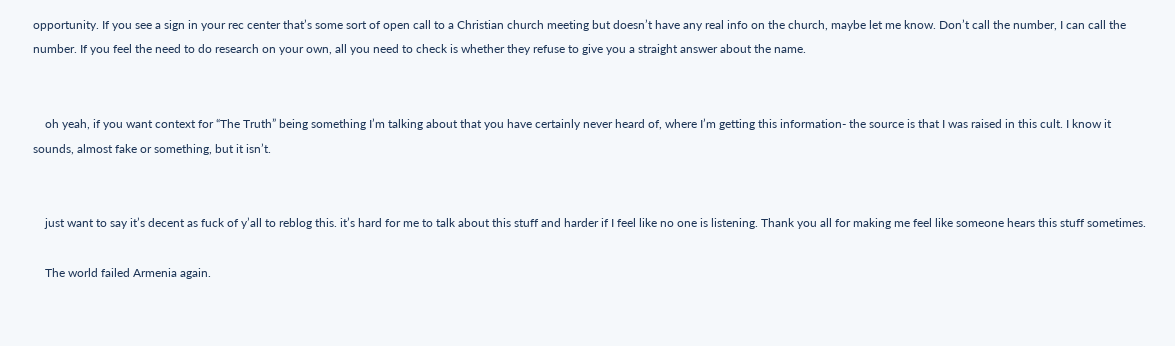opportunity. If you see a sign in your rec center that’s some sort of open call to a Christian church meeting but doesn’t have any real info on the church, maybe let me know. Don’t call the number, I can call the number. If you feel the need to do research on your own, all you need to check is whether they refuse to give you a straight answer about the name.


    oh yeah, if you want context for “The Truth” being something I’m talking about that you have certainly never heard of, where I’m getting this information- the source is that I was raised in this cult. I know it sounds, almost fake or something, but it isn’t.


    just want to say it’s decent as fuck of y’all to reblog this. it’s hard for me to talk about this stuff and harder if I feel like no one is listening. Thank you all for making me feel like someone hears this stuff sometimes.

    The world failed Armenia again.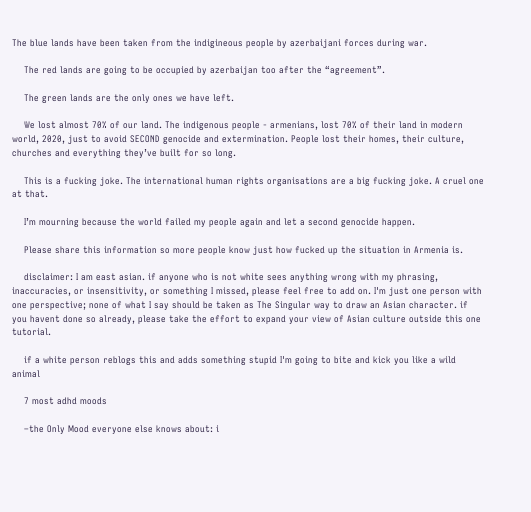The blue lands have been taken from the indigineous people by azerbaijani forces during war.

    The red lands are going to be occupied by azerbaijan too after the “agreement”.

    The green lands are the only ones we have left.

    We lost almost 70% of our land. The indigenous people - armenians, lost 70% of their land in modern world, 2020, just to avoid SECOND genocide and extermination. People lost their homes, their culture, churches and everything they’ve built for so long.

    This is a fucking joke. The international human rights organisations are a big fucking joke. A cruel one at that.

    I’m mourning because the world failed my people again and let a second genocide happen.

    Please share this information so more people know just how fucked up the situation in Armenia is.

    disclaimer: I am east asian. if anyone who is not white sees anything wrong with my phrasing, inaccuracies, or insensitivity, or something I missed, please feel free to add on. I'm just one person with one perspective; none of what I say should be taken as The Singular way to draw an Asian character. if you havent done so already, please take the effort to expand your view of Asian culture outside this one tutorial.

    if a white person reblogs this and adds something stupid I'm going to bite and kick you like a wild animal

    7 most adhd moods

    –the Only Mood everyone else knows about: i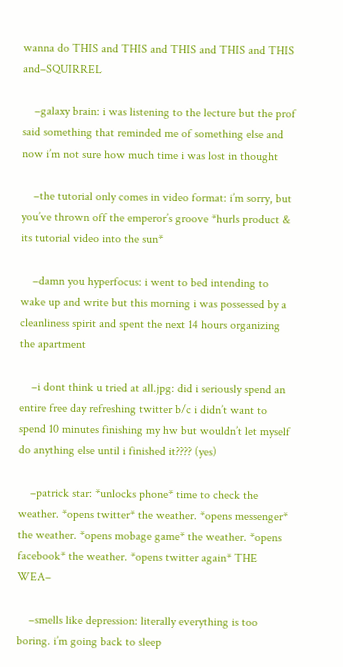wanna do THIS and THIS and THIS and THIS and THIS and–SQUIRREL

    –galaxy brain: i was listening to the lecture but the prof said something that reminded me of something else and now i’m not sure how much time i was lost in thought

    –the tutorial only comes in video format: i’m sorry, but you’ve thrown off the emperor’s groove *hurls product & its tutorial video into the sun*

    –damn you hyperfocus: i went to bed intending to wake up and write but this morning i was possessed by a cleanliness spirit and spent the next 14 hours organizing the apartment

    –i dont think u tried at all.jpg: did i seriously spend an entire free day refreshing twitter b/c i didn’t want to spend 10 minutes finishing my hw but wouldn’t let myself do anything else until i finished it???? (yes)

    –patrick star: *unlocks phone* time to check the weather. *opens twitter* the weather. *opens messenger* the weather. *opens mobage game* the weather. *opens facebook* the weather. *opens twitter again* THE WEA–

    –smells like depression: literally everything is too boring. i’m going back to sleep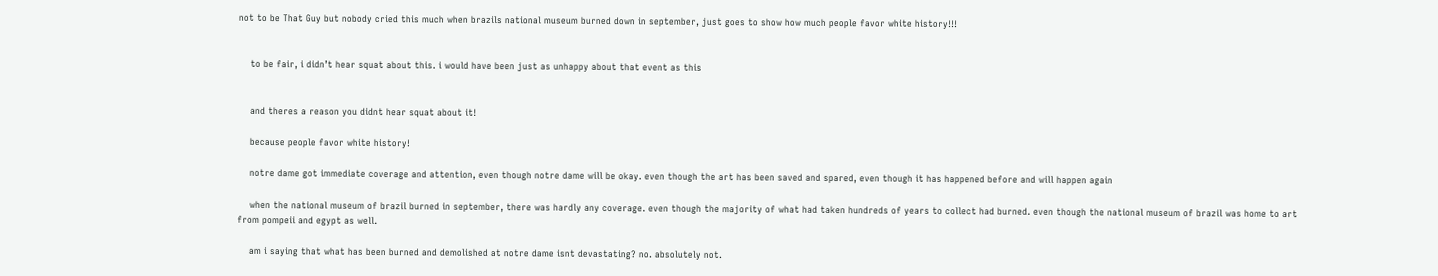not to be That Guy but nobody cried this much when brazils national museum burned down in september, just goes to show how much people favor white history!!!


    to be fair, i didn’t hear squat about this. i would have been just as unhappy about that event as this


    and theres a reason you didnt hear squat about it!

    because people favor white history!

    notre dame got immediate coverage and attention, even though notre dame will be okay. even though the art has been saved and spared, even though it has happened before and will happen again

    when the national museum of brazil burned in september, there was hardly any coverage. even though the majority of what had taken hundreds of years to collect had burned. even though the national museum of brazil was home to art from pompeii and egypt as well.

    am i saying that what has been burned and demolished at notre dame isnt devastating? no. absolutely not.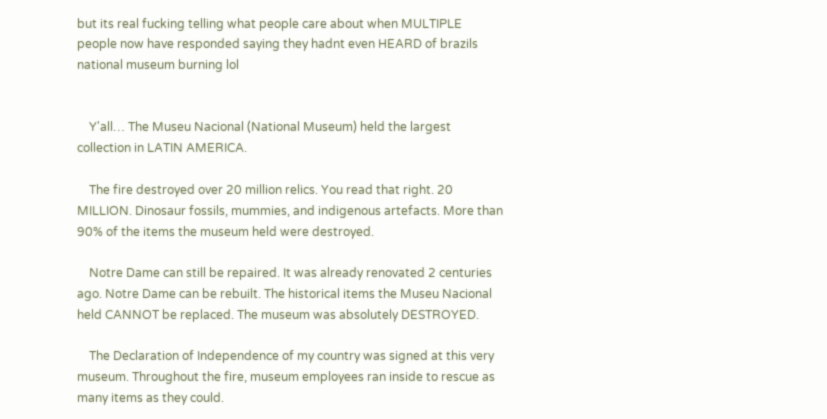but its real fucking telling what people care about when MULTIPLE people now have responded saying they hadnt even HEARD of brazils national museum burning lol


    Y'all… The Museu Nacional (National Museum) held the largest collection in LATIN AMERICA.

    The fire destroyed over 20 million relics. You read that right. 20 MILLION. Dinosaur fossils, mummies, and indigenous artefacts. More than 90% of the items the museum held were destroyed.

    Notre Dame can still be repaired. It was already renovated 2 centuries ago. Notre Dame can be rebuilt. The historical items the Museu Nacional held CANNOT be replaced. The museum was absolutely DESTROYED.

    The Declaration of Independence of my country was signed at this very museum. Throughout the fire, museum employees ran inside to rescue as many items as they could.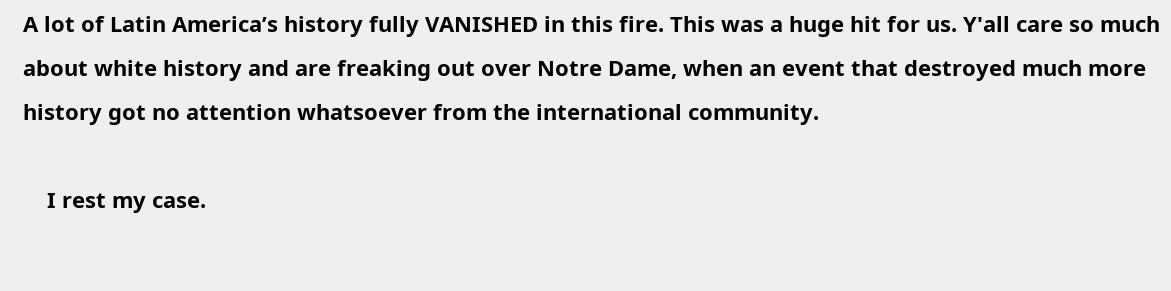A lot of Latin America’s history fully VANISHED in this fire. This was a huge hit for us. Y'all care so much about white history and are freaking out over Notre Dame, when an event that destroyed much more history got no attention whatsoever from the international community.

    I rest my case.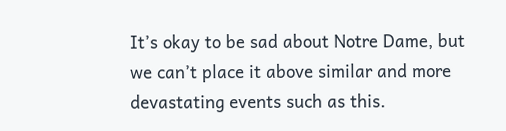It’s okay to be sad about Notre Dame, but we can’t place it above similar and more devastating events such as this.